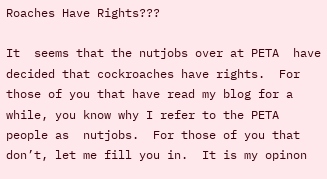Roaches Have Rights???

It  seems that the nutjobs over at PETA  have decided that cockroaches have rights.  For those of you that have read my blog for a while, you know why I refer to the PETA people as  nutjobs.  For those of you that don’t, let me fill you in.  It is my opinon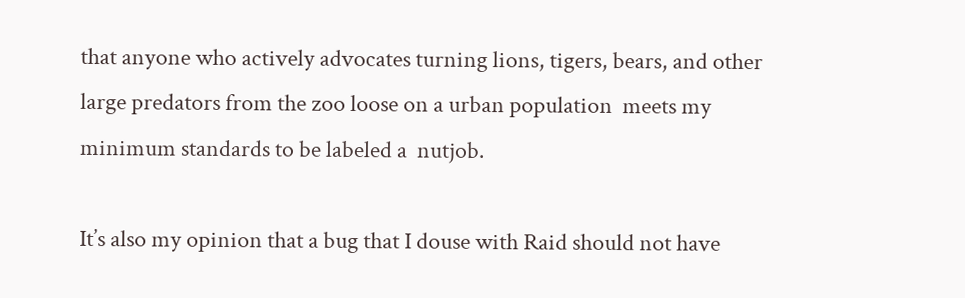that anyone who actively advocates turning lions, tigers, bears, and other large predators from the zoo loose on a urban population  meets my minimum standards to be labeled a  nutjob.

It’s also my opinion that a bug that I douse with Raid should not have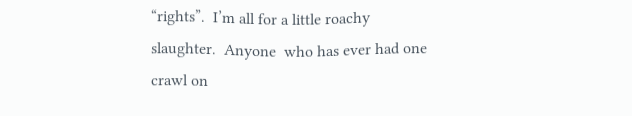“rights”.  I’m all for a little roachy slaughter.  Anyone  who has ever had one crawl on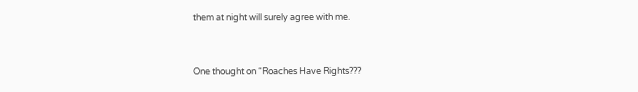them at night will surely agree with me.


One thought on “Roaches Have Rights???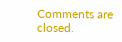Comments are closed.